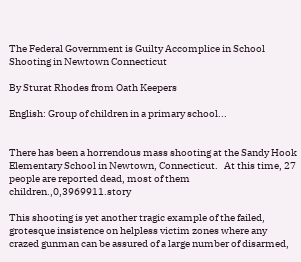The Federal Government is Guilty Accomplice in School Shooting in Newtown Connecticut

By Sturat Rhodes from Oath Keepers

English: Group of children in a primary school...


There has been a horrendous mass shooting at the Sandy Hook Elementary School in Newtown, Connecticut.   At this time, 27 people are reported dead, most of them children.,0,3969911.story

This shooting is yet another tragic example of the failed, grotesque insistence on helpless victim zones where any crazed gunman can be assured of a large number of disarmed,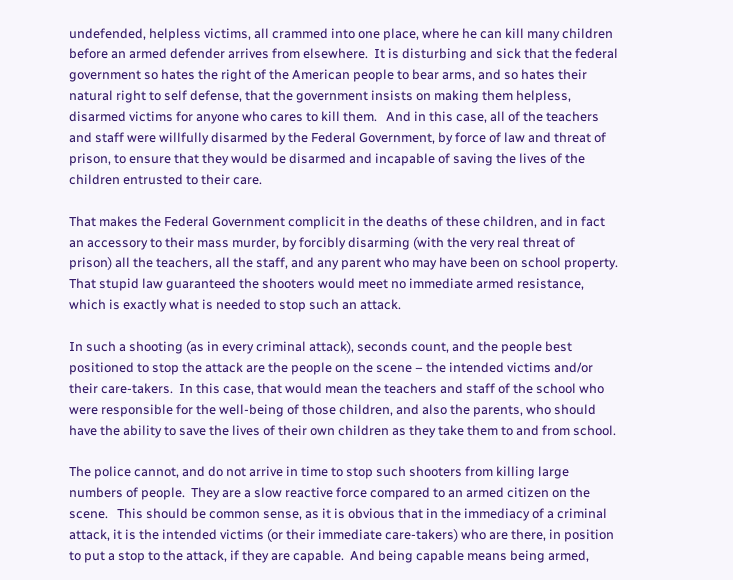undefended, helpless victims, all crammed into one place, where he can kill many children before an armed defender arrives from elsewhere.  It is disturbing and sick that the federal government so hates the right of the American people to bear arms, and so hates their natural right to self defense, that the government insists on making them helpless, disarmed victims for anyone who cares to kill them.   And in this case, all of the teachers and staff were willfully disarmed by the Federal Government, by force of law and threat of prison, to ensure that they would be disarmed and incapable of saving the lives of the children entrusted to their care.

That makes the Federal Government complicit in the deaths of these children, and in fact an accessory to their mass murder, by forcibly disarming (with the very real threat of prison) all the teachers, all the staff, and any parent who may have been on school property.  That stupid law guaranteed the shooters would meet no immediate armed resistance, which is exactly what is needed to stop such an attack.

In such a shooting (as in every criminal attack), seconds count, and the people best positioned to stop the attack are the people on the scene – the intended victims and/or their care-takers.  In this case, that would mean the teachers and staff of the school who were responsible for the well-being of those children, and also the parents, who should have the ability to save the lives of their own children as they take them to and from school.

The police cannot, and do not arrive in time to stop such shooters from killing large numbers of people.  They are a slow reactive force compared to an armed citizen on the scene.   This should be common sense, as it is obvious that in the immediacy of a criminal attack, it is the intended victims (or their immediate care-takers) who are there, in position to put a stop to the attack, if they are capable.  And being capable means being armed,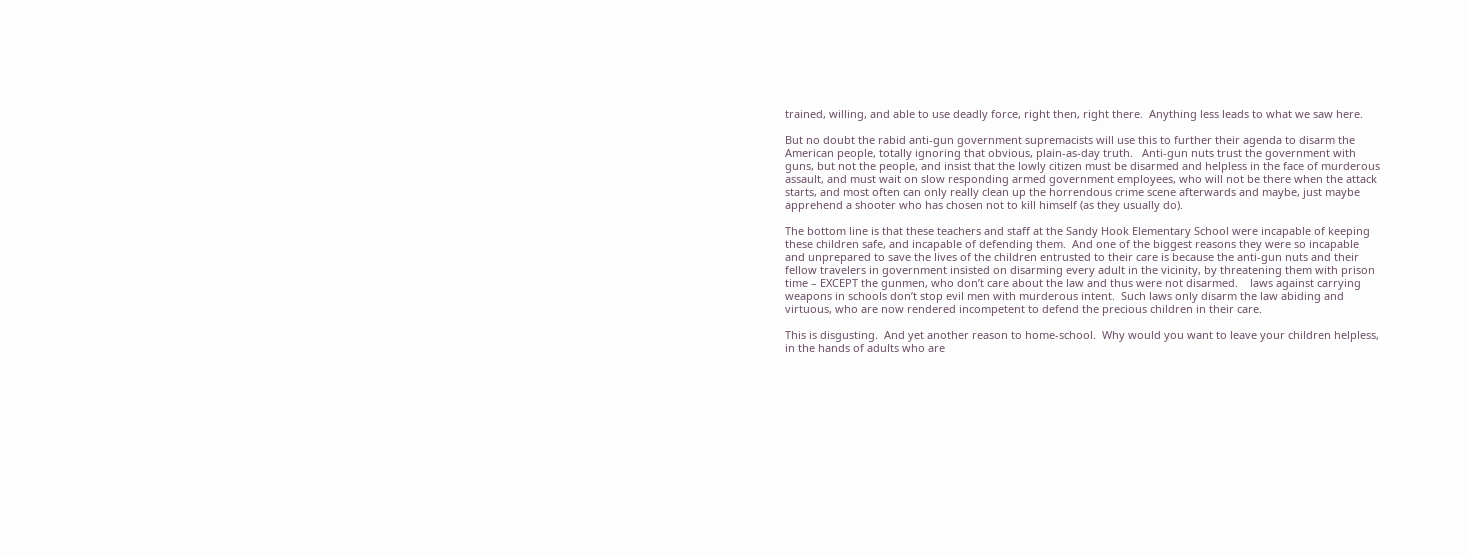trained, willing, and able to use deadly force, right then, right there.  Anything less leads to what we saw here.

But no doubt the rabid anti-gun government supremacists will use this to further their agenda to disarm the American people, totally ignoring that obvious, plain-as-day truth.   Anti-gun nuts trust the government with guns, but not the people, and insist that the lowly citizen must be disarmed and helpless in the face of murderous assault, and must wait on slow responding armed government employees, who will not be there when the attack starts, and most often can only really clean up the horrendous crime scene afterwards and maybe, just maybe apprehend a shooter who has chosen not to kill himself (as they usually do).

The bottom line is that these teachers and staff at the Sandy Hook Elementary School were incapable of keeping these children safe, and incapable of defending them.  And one of the biggest reasons they were so incapable and unprepared to save the lives of the children entrusted to their care is because the anti-gun nuts and their fellow travelers in government insisted on disarming every adult in the vicinity, by threatening them with prison time – EXCEPT the gunmen, who don’t care about the law and thus were not disarmed.    laws against carrying weapons in schools don’t stop evil men with murderous intent.  Such laws only disarm the law abiding and virtuous, who are now rendered incompetent to defend the precious children in their care.

This is disgusting.  And yet another reason to home-school.  Why would you want to leave your children helpless, in the hands of adults who are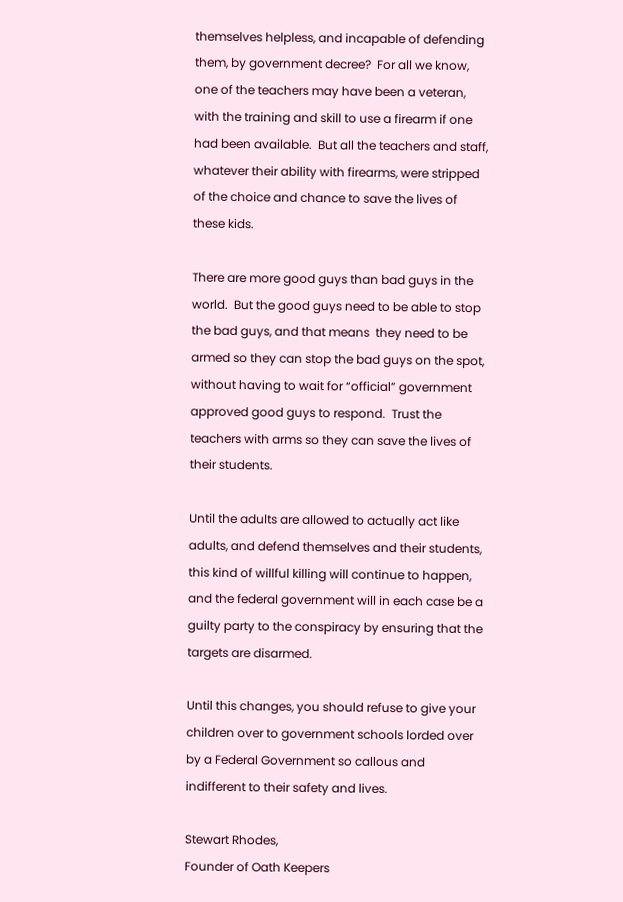themselves helpless, and incapable of defending them, by government decree?  For all we know, one of the teachers may have been a veteran, with the training and skill to use a firearm if one had been available.  But all the teachers and staff, whatever their ability with firearms, were stripped of the choice and chance to save the lives of these kids.

There are more good guys than bad guys in the world.  But the good guys need to be able to stop the bad guys, and that means  they need to be armed so they can stop the bad guys on the spot, without having to wait for “official” government approved good guys to respond.  Trust the teachers with arms so they can save the lives of their students.

Until the adults are allowed to actually act like adults, and defend themselves and their students, this kind of willful killing will continue to happen, and the federal government will in each case be a guilty party to the conspiracy by ensuring that the targets are disarmed.

Until this changes, you should refuse to give your children over to government schools lorded over by a Federal Government so callous and indifferent to their safety and lives.

Stewart Rhodes,
Founder of Oath Keepers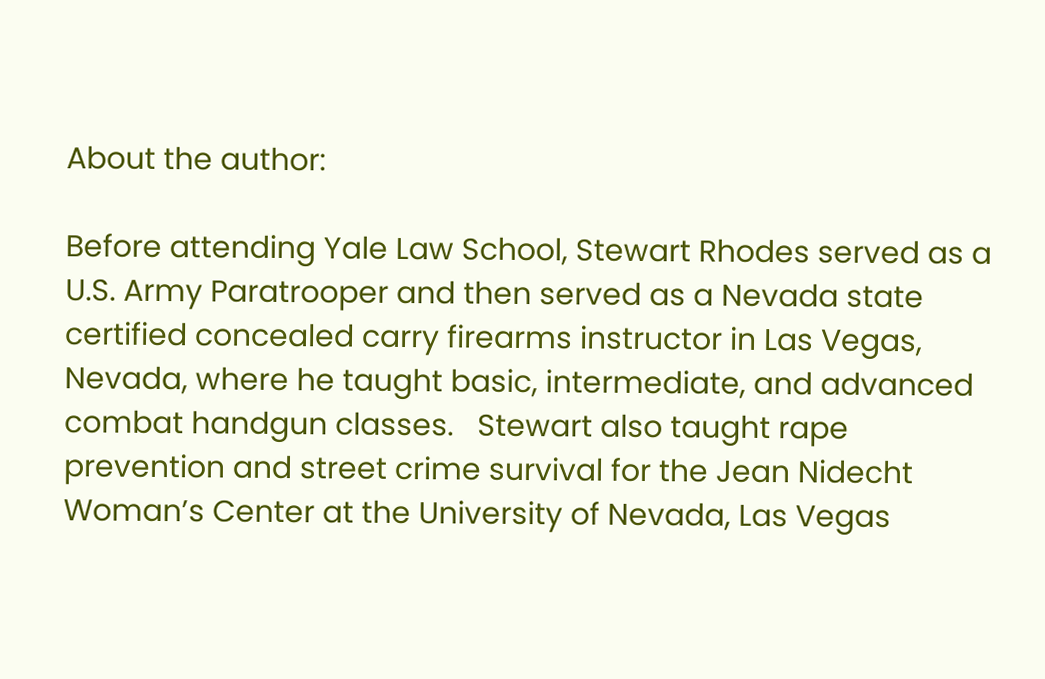About the author:

Before attending Yale Law School, Stewart Rhodes served as a U.S. Army Paratrooper and then served as a Nevada state certified concealed carry firearms instructor in Las Vegas, Nevada, where he taught basic, intermediate, and advanced combat handgun classes.   Stewart also taught rape prevention and street crime survival for the Jean Nidecht Woman’s Center at the University of Nevada, Las Vegas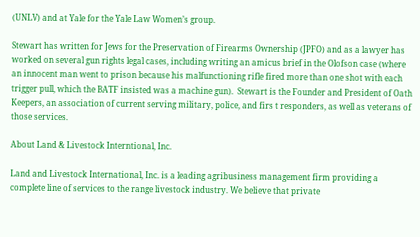(UNLV) and at Yale for the Yale Law Women’s group.

Stewart has written for Jews for the Preservation of Firearms Ownership (JPFO) and as a lawyer has worked on several gun rights legal cases, including writing an amicus brief in the Olofson case (where an innocent man went to prison because his malfunctioning rifle fired more than one shot with each trigger pull, which the BATF insisted was a machine gun).  Stewart is the Founder and President of Oath Keepers, an association of current serving military, police, and firs t responders, as well as veterans of those services.

About Land & Livestock Interntional, Inc.

Land and Livestock International, Inc. is a leading agribusiness management firm providing a complete line of services to the range livestock industry. We believe that private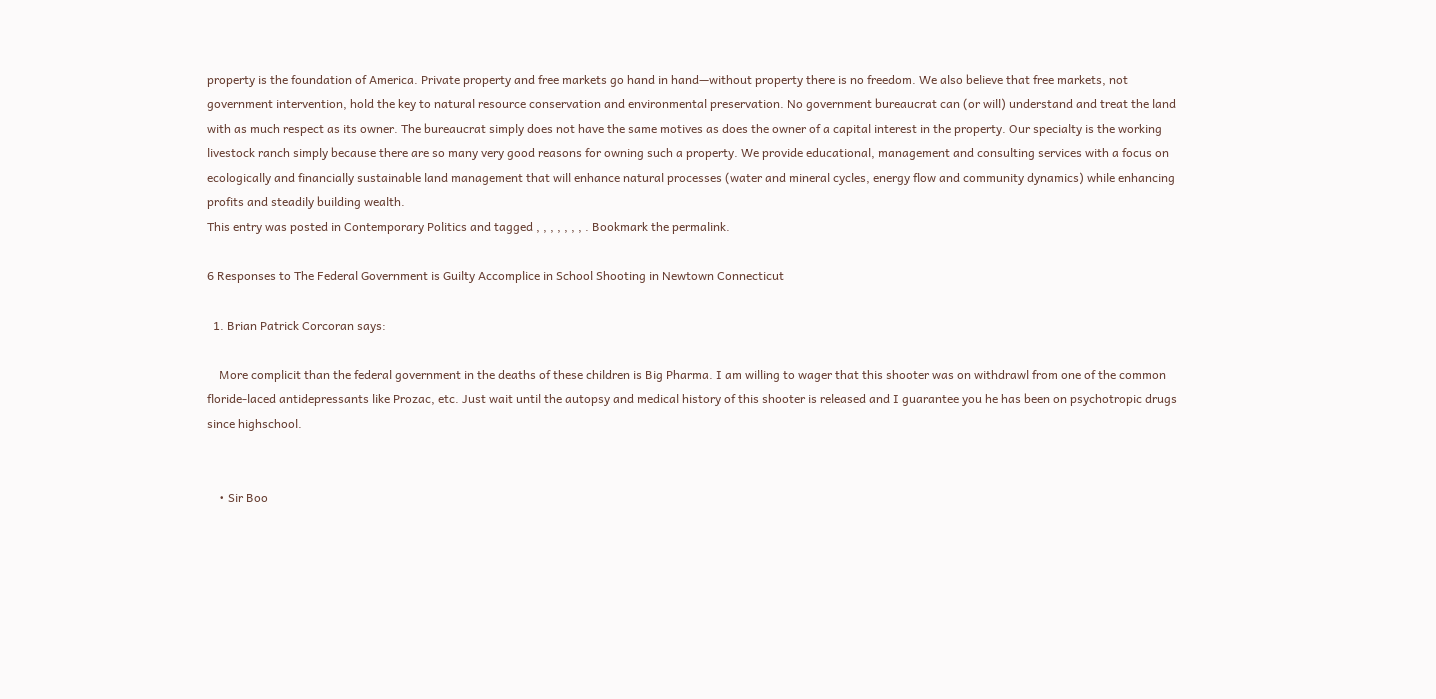property is the foundation of America. Private property and free markets go hand in hand—without property there is no freedom. We also believe that free markets, not government intervention, hold the key to natural resource conservation and environmental preservation. No government bureaucrat can (or will) understand and treat the land with as much respect as its owner. The bureaucrat simply does not have the same motives as does the owner of a capital interest in the property. Our specialty is the working livestock ranch simply because there are so many very good reasons for owning such a property. We provide educational, management and consulting services with a focus on ecologically and financially sustainable land management that will enhance natural processes (water and mineral cycles, energy flow and community dynamics) while enhancing profits and steadily building wealth.
This entry was posted in Contemporary Politics and tagged , , , , , , , . Bookmark the permalink.

6 Responses to The Federal Government is Guilty Accomplice in School Shooting in Newtown Connecticut

  1. Brian Patrick Corcoran says:

    More complicit than the federal government in the deaths of these children is Big Pharma. I am willing to wager that this shooter was on withdrawl from one of the common floride-laced antidepressants like Prozac, etc. Just wait until the autopsy and medical history of this shooter is released and I guarantee you he has been on psychotropic drugs since highschool.


    • Sir Boo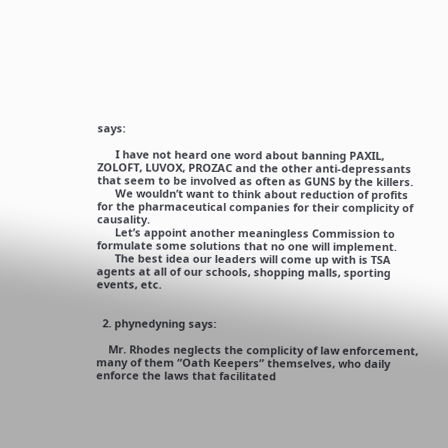says:

      I have not heard one word about banning PAXIL, ZOLOFT, LUVOX, PROZAC and the other anti-depressants that seem to be involved as often as GUNS by the killers.
      We wouldn’t want to think about reduction of profits for the pharmaceutical companies for their complicity of causality.
      Let’s appoint another meaningless Commission to formulate some solutions that no one will implement.
      The best idea our leaders will come up with is TSA agents at all of our schools, shopping malls, sporting events, etc.


  2. phynedyning says:

    Mr. Rhodes neglects the complicity of law enforcement, many of them “Oath Keepers” themselves, who daily enforce the laws that facilitated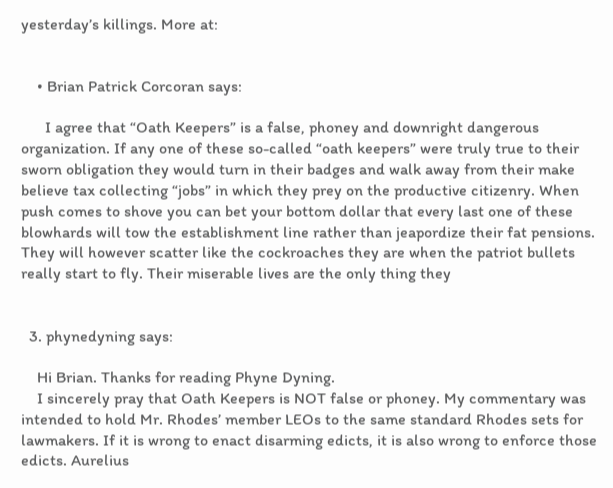yesterday’s killings. More at:


    • Brian Patrick Corcoran says:

      I agree that “Oath Keepers” is a false, phoney and downright dangerous organization. If any one of these so-called “oath keepers” were truly true to their sworn obligation they would turn in their badges and walk away from their make believe tax collecting “jobs” in which they prey on the productive citizenry. When push comes to shove you can bet your bottom dollar that every last one of these blowhards will tow the establishment line rather than jeapordize their fat pensions. They will however scatter like the cockroaches they are when the patriot bullets really start to fly. Their miserable lives are the only thing they


  3. phynedyning says:

    Hi Brian. Thanks for reading Phyne Dyning.
    I sincerely pray that Oath Keepers is NOT false or phoney. My commentary was intended to hold Mr. Rhodes’ member LEOs to the same standard Rhodes sets for lawmakers. If it is wrong to enact disarming edicts, it is also wrong to enforce those edicts. Aurelius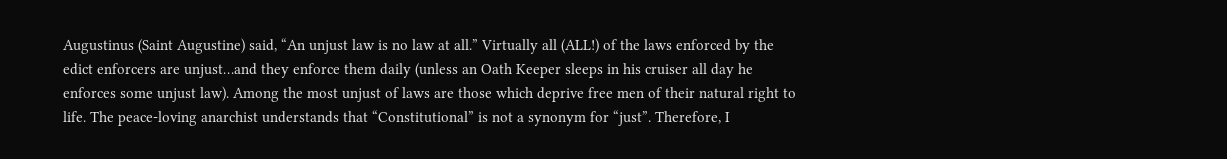Augustinus (Saint Augustine) said, “An unjust law is no law at all.” Virtually all (ALL!) of the laws enforced by the edict enforcers are unjust…and they enforce them daily (unless an Oath Keeper sleeps in his cruiser all day he enforces some unjust law). Among the most unjust of laws are those which deprive free men of their natural right to life. The peace-loving anarchist understands that “Constitutional” is not a synonym for “just”. Therefore, I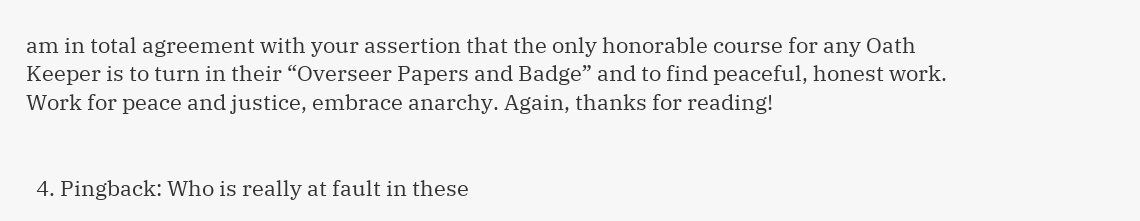am in total agreement with your assertion that the only honorable course for any Oath Keeper is to turn in their “Overseer Papers and Badge” and to find peaceful, honest work. Work for peace and justice, embrace anarchy. Again, thanks for reading!


  4. Pingback: Who is really at fault in these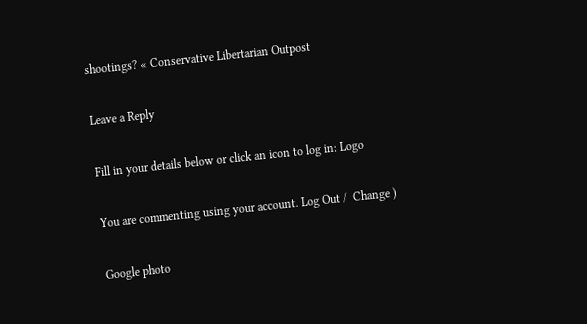shootings? « Conservative Libertarian Outpost

Leave a Reply

Fill in your details below or click an icon to log in: Logo

You are commenting using your account. Log Out /  Change )

Google photo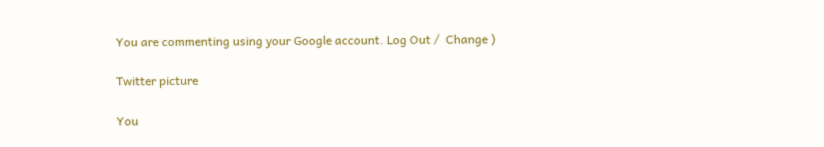You are commenting using your Google account. Log Out /  Change )

Twitter picture

You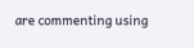are commenting using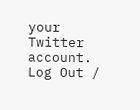your Twitter account. Log Out /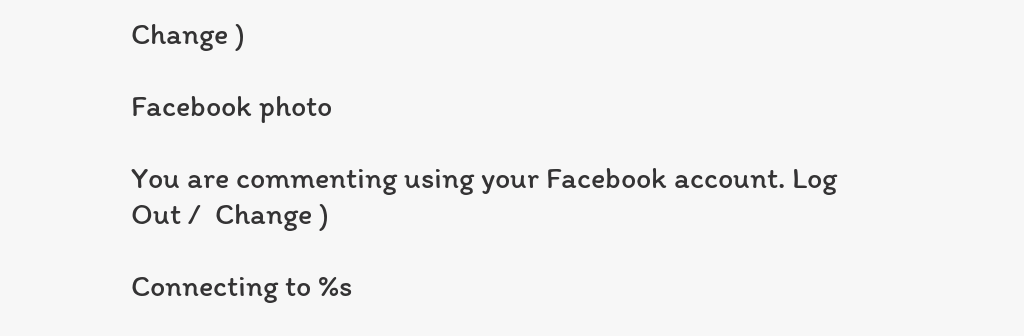Change )

Facebook photo

You are commenting using your Facebook account. Log Out /  Change )

Connecting to %s